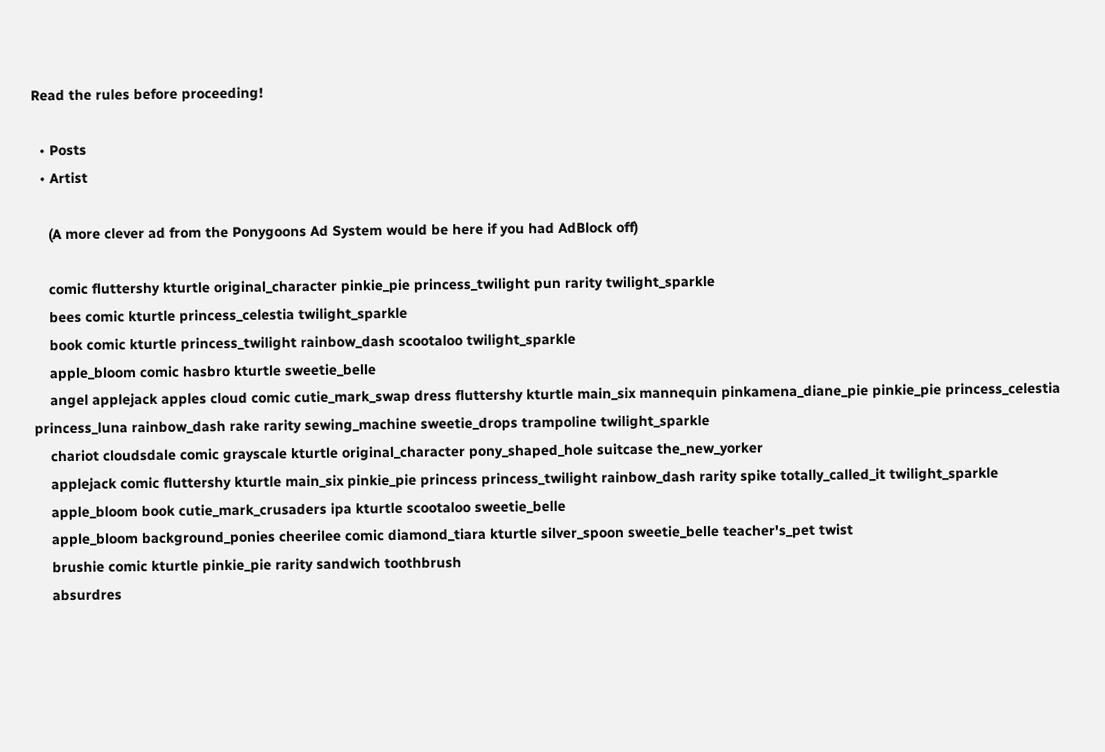Read the rules before proceeding!

  • Posts
  • Artist

    (A more clever ad from the Ponygoons Ad System would be here if you had AdBlock off)

    comic fluttershy kturtle original_character pinkie_pie princess_twilight pun rarity twilight_sparkle
    bees comic kturtle princess_celestia twilight_sparkle
    book comic kturtle princess_twilight rainbow_dash scootaloo twilight_sparkle
    apple_bloom comic hasbro kturtle sweetie_belle
    angel applejack apples cloud comic cutie_mark_swap dress fluttershy kturtle main_six mannequin pinkamena_diane_pie pinkie_pie princess_celestia princess_luna rainbow_dash rake rarity sewing_machine sweetie_drops trampoline twilight_sparkle
    chariot cloudsdale comic grayscale kturtle original_character pony_shaped_hole suitcase the_new_yorker
    applejack comic fluttershy kturtle main_six pinkie_pie princess princess_twilight rainbow_dash rarity spike totally_called_it twilight_sparkle
    apple_bloom book cutie_mark_crusaders ipa kturtle scootaloo sweetie_belle
    apple_bloom background_ponies cheerilee comic diamond_tiara kturtle silver_spoon sweetie_belle teacher's_pet twist
    brushie comic kturtle pinkie_pie rarity sandwich toothbrush
    absurdres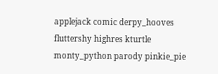applejack comic derpy_hooves fluttershy highres kturtle monty_python parody pinkie_pie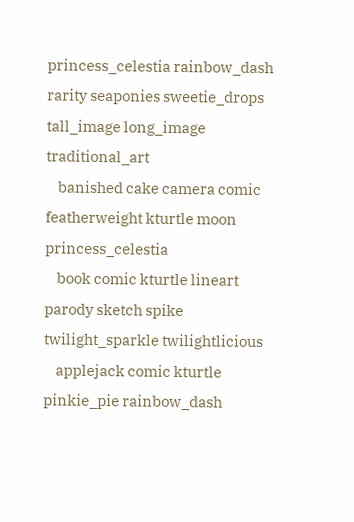princess_celestia rainbow_dash rarity seaponies sweetie_drops tall_image long_image traditional_art
    banished cake camera comic featherweight kturtle moon princess_celestia
    book comic kturtle lineart parody sketch spike twilight_sparkle twilightlicious
    applejack comic kturtle pinkie_pie rainbow_dash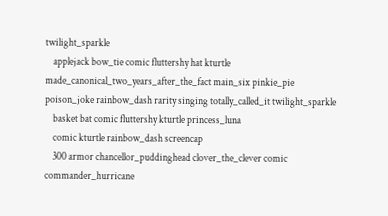twilight_sparkle
    applejack bow_tie comic fluttershy hat kturtle made_canonical_two_years_after_the_fact main_six pinkie_pie poison_joke rainbow_dash rarity singing totally_called_it twilight_sparkle
    basket bat comic fluttershy kturtle princess_luna
    comic kturtle rainbow_dash screencap
    300 armor chancellor_puddinghead clover_the_clever comic commander_hurricane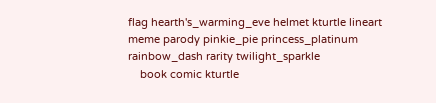flag hearth's_warming_eve helmet kturtle lineart meme parody pinkie_pie princess_platinum rainbow_dash rarity twilight_sparkle
    book comic kturtle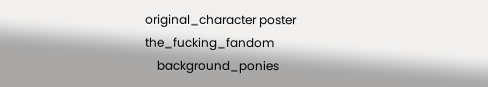original_character poster the_fucking_fandom
    background_ponies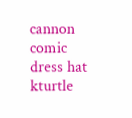cannon comic dress hat kturtle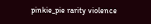pinkie_pie rarity violence